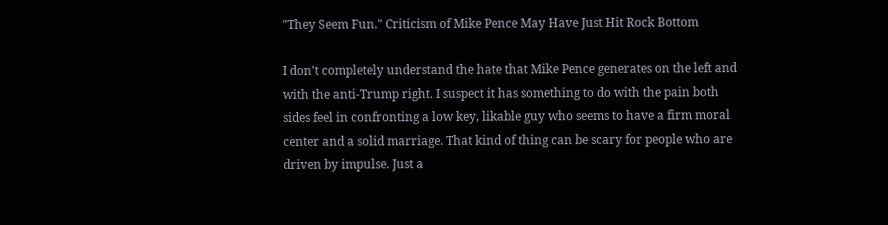"They Seem Fun." Criticism of Mike Pence May Have Just Hit Rock Bottom

I don’t completely understand the hate that Mike Pence generates on the left and with the anti-Trump right. I suspect it has something to do with the pain both sides feel in confronting a low key, likable guy who seems to have a firm moral center and a solid marriage. That kind of thing can be scary for people who are driven by impulse. Just a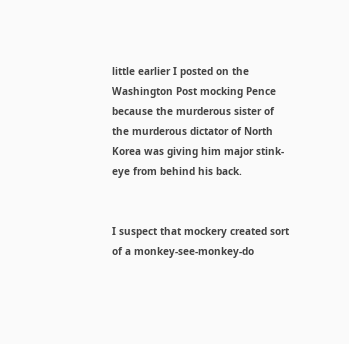little earlier I posted on the Washington Post mocking Pence because the murderous sister of the murderous dictator of North Korea was giving him major stink-eye from behind his back.


I suspect that mockery created sort of a monkey-see-monkey-do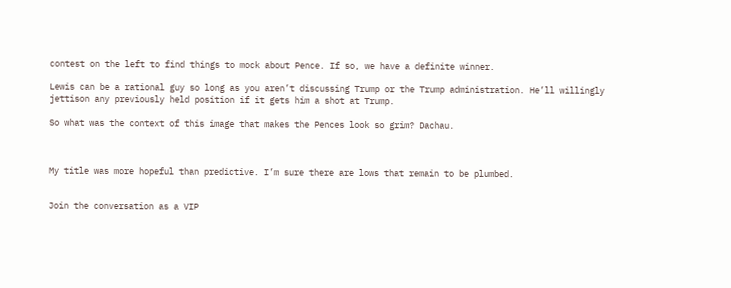contest on the left to find things to mock about Pence. If so, we have a definite winner.

Lewis can be a rational guy so long as you aren’t discussing Trump or the Trump administration. He’ll willingly jettison any previously held position if it gets him a shot at Trump.

So what was the context of this image that makes the Pences look so grim? Dachau.



My title was more hopeful than predictive. I’m sure there are lows that remain to be plumbed.


Join the conversation as a VIP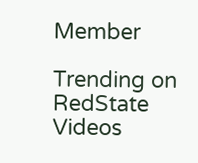Member

Trending on RedState Videos